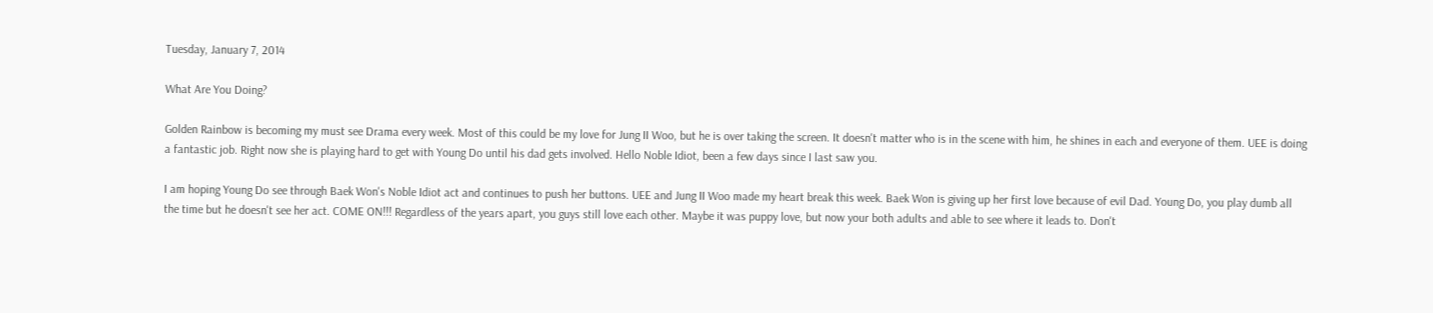Tuesday, January 7, 2014

What Are You Doing?

Golden Rainbow is becoming my must see Drama every week. Most of this could be my love for Jung II Woo, but he is over taking the screen. It doesn't matter who is in the scene with him, he shines in each and everyone of them. UEE is doing a fantastic job. Right now she is playing hard to get with Young Do until his dad gets involved. Hello Noble Idiot, been a few days since I last saw you.

I am hoping Young Do see through Baek Won's Noble Idiot act and continues to push her buttons. UEE and Jung II Woo made my heart break this week. Baek Won is giving up her first love because of evil Dad. Young Do, you play dumb all the time but he doesn't see her act. COME ON!!! Regardless of the years apart, you guys still love each other. Maybe it was puppy love, but now your both adults and able to see where it leads to. Don't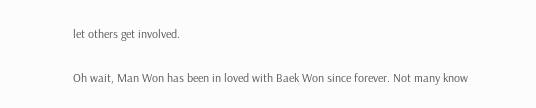let others get involved.

Oh wait, Man Won has been in loved with Baek Won since forever. Not many know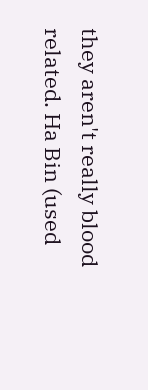they aren't really blood related. Ha Bin (used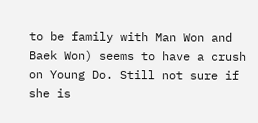to be family with Man Won and Baek Won) seems to have a crush on Young Do. Still not sure if she is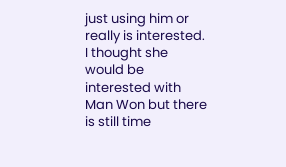just using him or really is interested. I thought she would be interested with Man Won but there is still time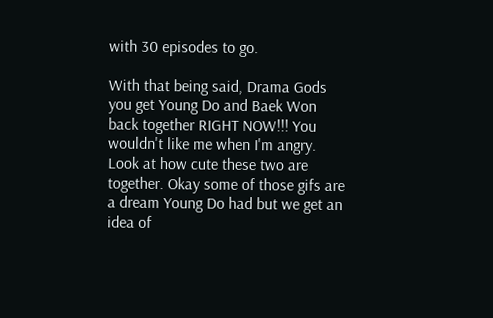with 30 episodes to go.

With that being said, Drama Gods you get Young Do and Baek Won back together RIGHT NOW!!! You wouldn't like me when I'm angry. Look at how cute these two are together. Okay some of those gifs are a dream Young Do had but we get an idea of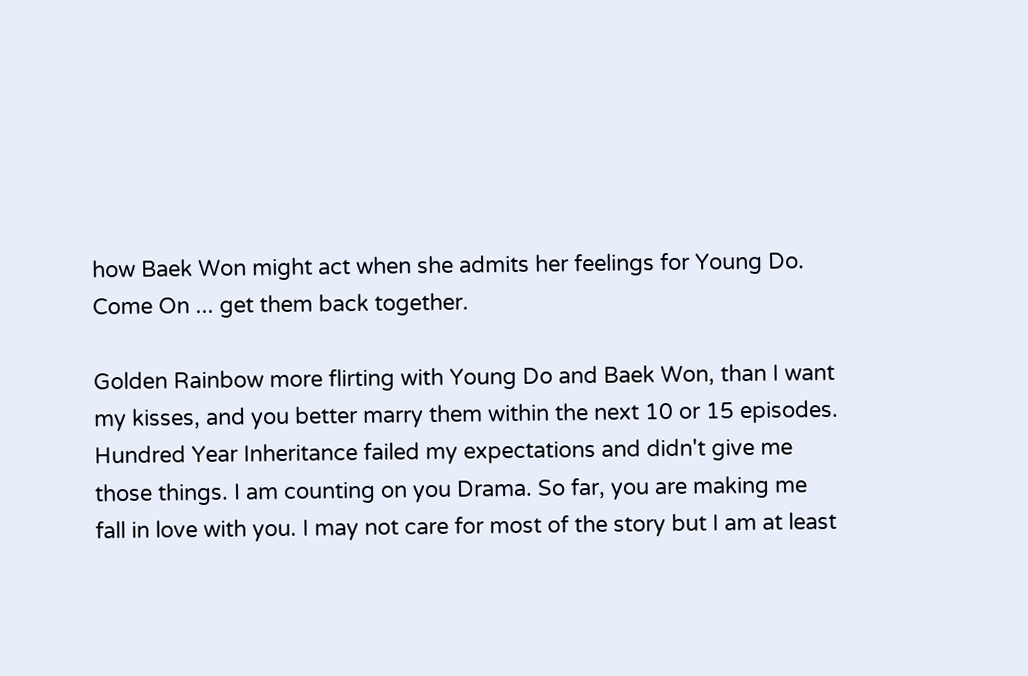how Baek Won might act when she admits her feelings for Young Do. Come On ... get them back together.

Golden Rainbow more flirting with Young Do and Baek Won, than I want my kisses, and you better marry them within the next 10 or 15 episodes. Hundred Year Inheritance failed my expectations and didn't give me those things. I am counting on you Drama. So far, you are making me fall in love with you. I may not care for most of the story but I am at least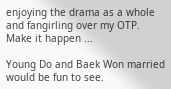enjoying the drama as a whole and fangirling over my OTP. Make it happen ...

Young Do and Baek Won married would be fun to see.